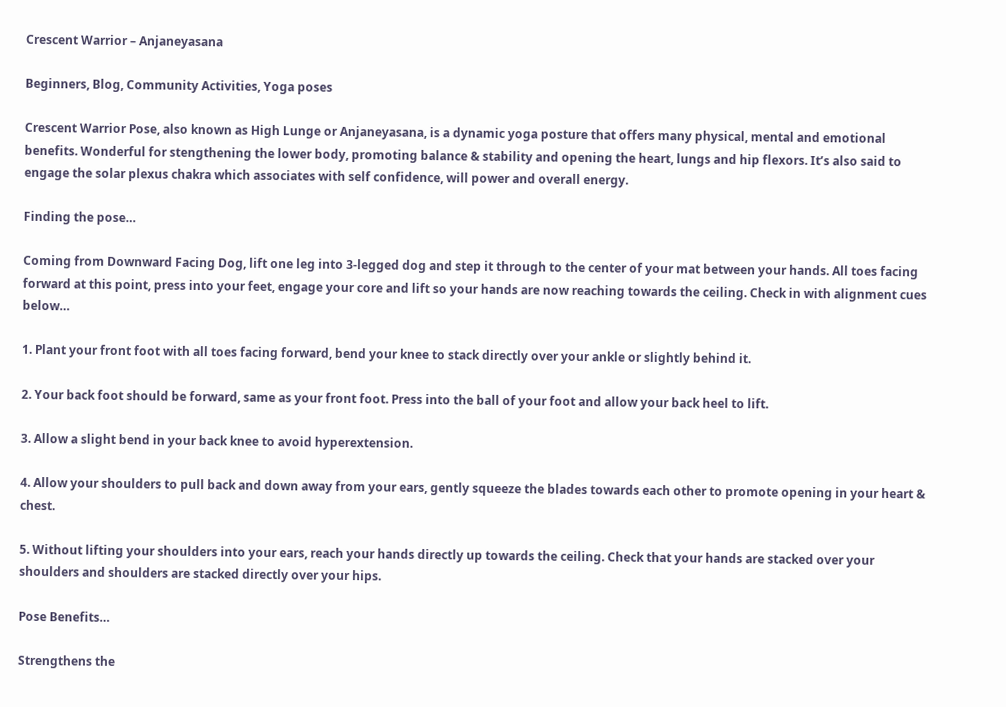Crescent Warrior – Anjaneyasana

Beginners, Blog, Community Activities, Yoga poses

Crescent Warrior Pose, also known as High Lunge or Anjaneyasana, is a dynamic yoga posture that offers many physical, mental and emotional benefits. Wonderful for stengthening the lower body, promoting balance & stability and opening the heart, lungs and hip flexors. It’s also said to engage the solar plexus chakra which associates with self confidence, will power and overall energy.

Finding the pose…

Coming from Downward Facing Dog, lift one leg into 3-legged dog and step it through to the center of your mat between your hands. All toes facing forward at this point, press into your feet, engage your core and lift so your hands are now reaching towards the ceiling. Check in with alignment cues below…

1. Plant your front foot with all toes facing forward, bend your knee to stack directly over your ankle or slightly behind it.

2. Your back foot should be forward, same as your front foot. Press into the ball of your foot and allow your back heel to lift.

3. Allow a slight bend in your back knee to avoid hyperextension.

4. Allow your shoulders to pull back and down away from your ears, gently squeeze the blades towards each other to promote opening in your heart & chest.

5. Without lifting your shoulders into your ears, reach your hands directly up towards the ceiling. Check that your hands are stacked over your shoulders and shoulders are stacked directly over your hips.

Pose Benefits…

Strengthens the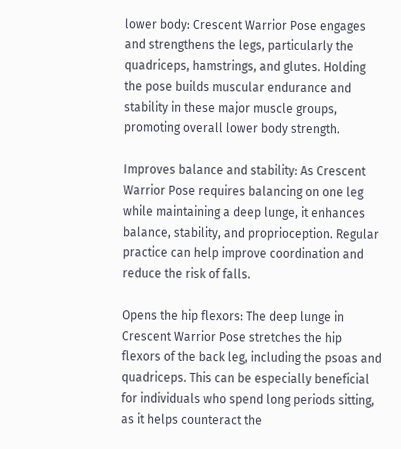lower body: Crescent Warrior Pose engages and strengthens the legs, particularly the quadriceps, hamstrings, and glutes. Holding the pose builds muscular endurance and stability in these major muscle groups, promoting overall lower body strength.

Improves balance and stability: As Crescent Warrior Pose requires balancing on one leg while maintaining a deep lunge, it enhances balance, stability, and proprioception. Regular practice can help improve coordination and reduce the risk of falls.

Opens the hip flexors: The deep lunge in Crescent Warrior Pose stretches the hip flexors of the back leg, including the psoas and quadriceps. This can be especially beneficial for individuals who spend long periods sitting, as it helps counteract the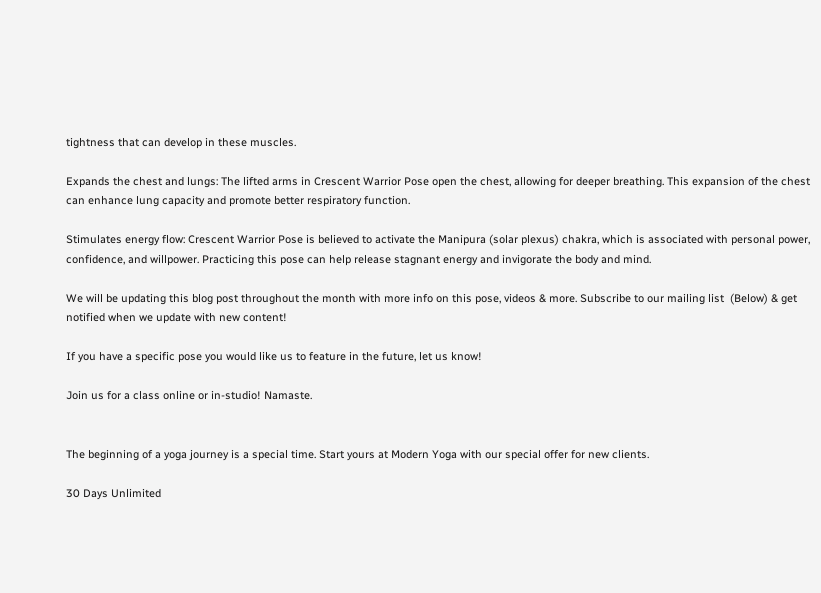tightness that can develop in these muscles.

Expands the chest and lungs: The lifted arms in Crescent Warrior Pose open the chest, allowing for deeper breathing. This expansion of the chest can enhance lung capacity and promote better respiratory function.

Stimulates energy flow: Crescent Warrior Pose is believed to activate the Manipura (solar plexus) chakra, which is associated with personal power, confidence, and willpower. Practicing this pose can help release stagnant energy and invigorate the body and mind.

We will be updating this blog post throughout the month with more info on this pose, videos & more. Subscribe to our mailing list  (Below) & get notified when we update with new content!

If you have a specific pose you would like us to feature in the future, let us know!

Join us for a class online or in-studio! Namaste.


The beginning of a yoga journey is a special time. Start yours at Modern Yoga with our special offer for new clients.

30 Days Unlimited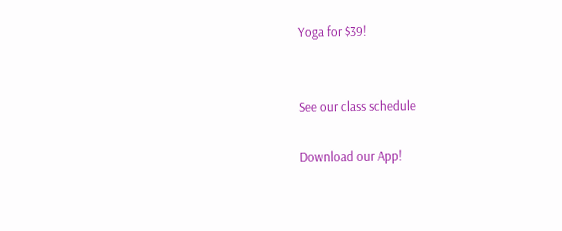Yoga for $39!


See our class schedule

Download our App!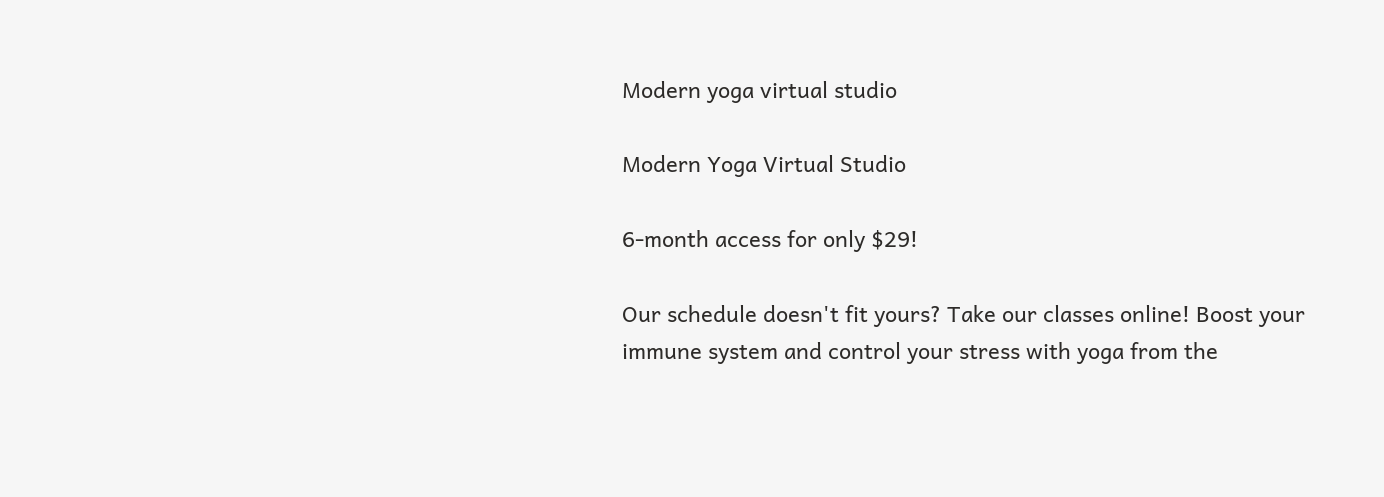Modern yoga virtual studio

Modern Yoga Virtual Studio

6-month access for only $29!

Our schedule doesn't fit yours? Take our classes online! Boost your immune system and control your stress with yoga from the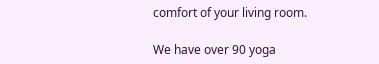comfort of your living room.

We have over 90 yoga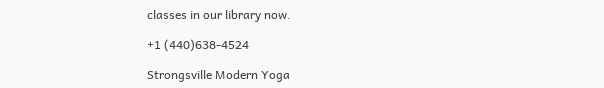classes in our library now.

+1 (440)638-4524

Strongsville Modern Yoga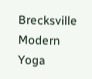Brecksville Modern Yoga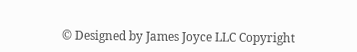© Designed by James Joyce LLC Copyright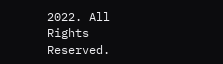2022. All Rights Reserved.